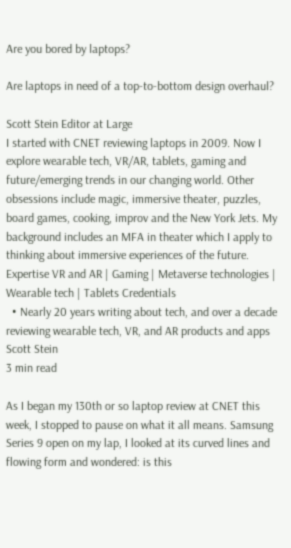Are you bored by laptops?

Are laptops in need of a top-to-bottom design overhaul?

Scott Stein Editor at Large
I started with CNET reviewing laptops in 2009. Now I explore wearable tech, VR/AR, tablets, gaming and future/emerging trends in our changing world. Other obsessions include magic, immersive theater, puzzles, board games, cooking, improv and the New York Jets. My background includes an MFA in theater which I apply to thinking about immersive experiences of the future.
Expertise VR and AR | Gaming | Metaverse technologies | Wearable tech | Tablets Credentials
  • Nearly 20 years writing about tech, and over a decade reviewing wearable tech, VR, and AR products and apps
Scott Stein
3 min read

As I began my 130th or so laptop review at CNET this week, I stopped to pause on what it all means. Samsung Series 9 open on my lap, I looked at its curved lines and flowing form and wondered: is this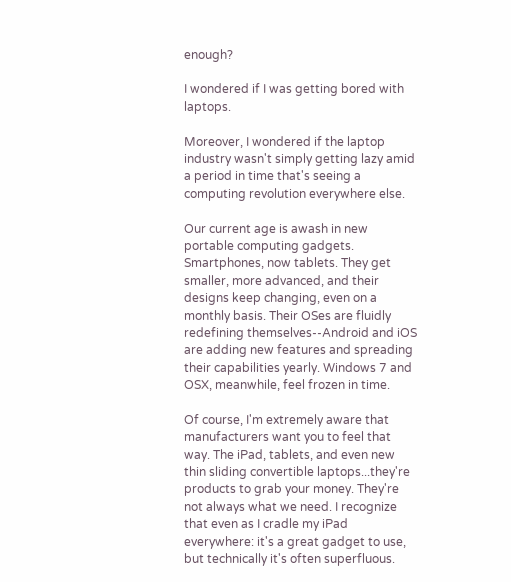enough?

I wondered if I was getting bored with laptops.

Moreover, I wondered if the laptop industry wasn't simply getting lazy amid a period in time that's seeing a computing revolution everywhere else.

Our current age is awash in new portable computing gadgets. Smartphones, now tablets. They get smaller, more advanced, and their designs keep changing, even on a monthly basis. Their OSes are fluidly redefining themselves--Android and iOS are adding new features and spreading their capabilities yearly. Windows 7 and OSX, meanwhile, feel frozen in time.

Of course, I'm extremely aware that manufacturers want you to feel that way. The iPad, tablets, and even new thin sliding convertible laptops...they're products to grab your money. They're not always what we need. I recognize that even as I cradle my iPad everywhere: it's a great gadget to use, but technically it's often superfluous.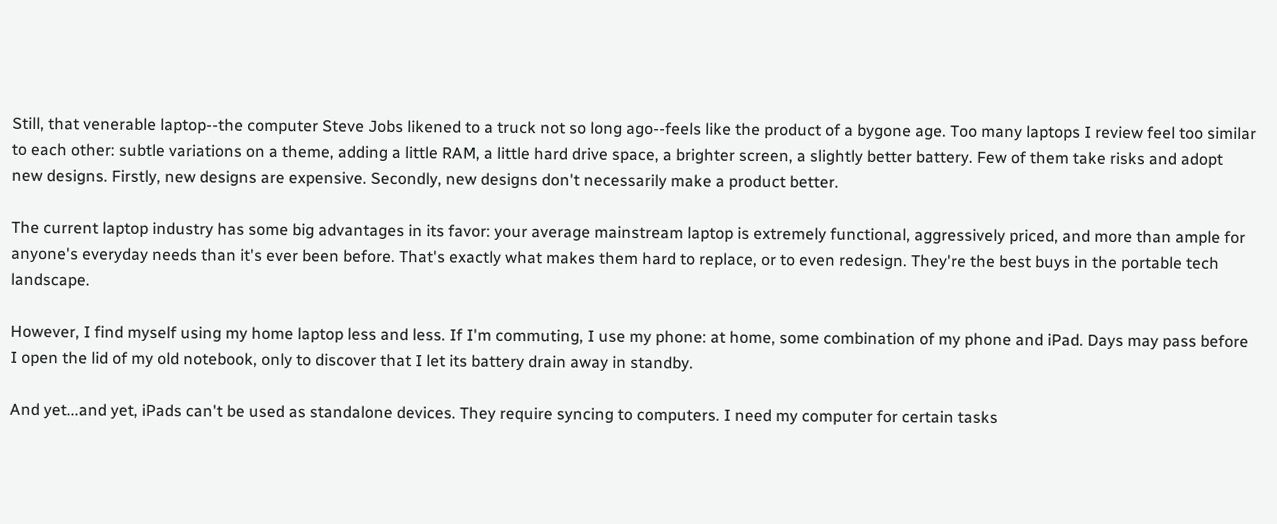Still, that venerable laptop--the computer Steve Jobs likened to a truck not so long ago--feels like the product of a bygone age. Too many laptops I review feel too similar to each other: subtle variations on a theme, adding a little RAM, a little hard drive space, a brighter screen, a slightly better battery. Few of them take risks and adopt new designs. Firstly, new designs are expensive. Secondly, new designs don't necessarily make a product better.

The current laptop industry has some big advantages in its favor: your average mainstream laptop is extremely functional, aggressively priced, and more than ample for anyone's everyday needs than it's ever been before. That's exactly what makes them hard to replace, or to even redesign. They're the best buys in the portable tech landscape.

However, I find myself using my home laptop less and less. If I'm commuting, I use my phone: at home, some combination of my phone and iPad. Days may pass before I open the lid of my old notebook, only to discover that I let its battery drain away in standby.

And yet...and yet, iPads can't be used as standalone devices. They require syncing to computers. I need my computer for certain tasks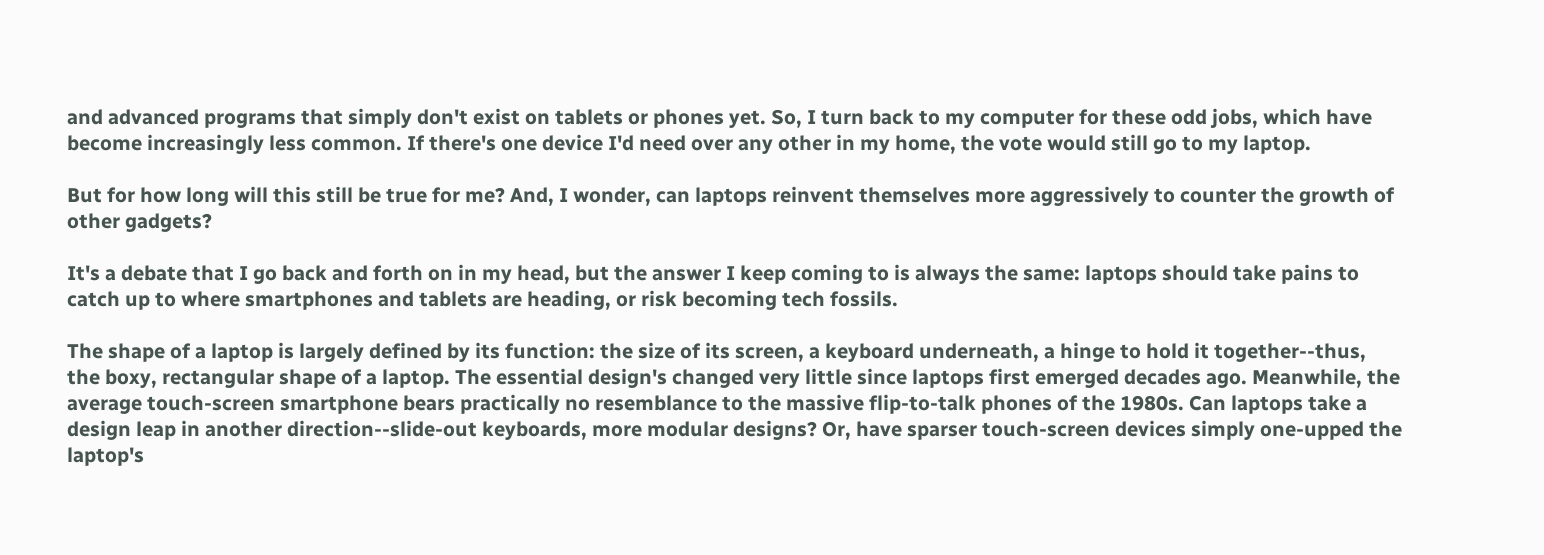and advanced programs that simply don't exist on tablets or phones yet. So, I turn back to my computer for these odd jobs, which have become increasingly less common. If there's one device I'd need over any other in my home, the vote would still go to my laptop.

But for how long will this still be true for me? And, I wonder, can laptops reinvent themselves more aggressively to counter the growth of other gadgets?

It's a debate that I go back and forth on in my head, but the answer I keep coming to is always the same: laptops should take pains to catch up to where smartphones and tablets are heading, or risk becoming tech fossils.

The shape of a laptop is largely defined by its function: the size of its screen, a keyboard underneath, a hinge to hold it together--thus, the boxy, rectangular shape of a laptop. The essential design's changed very little since laptops first emerged decades ago. Meanwhile, the average touch-screen smartphone bears practically no resemblance to the massive flip-to-talk phones of the 1980s. Can laptops take a design leap in another direction--slide-out keyboards, more modular designs? Or, have sparser touch-screen devices simply one-upped the laptop's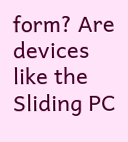form? Are devices like the Sliding PC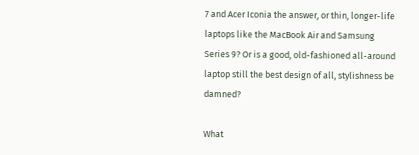7 and Acer Iconia the answer, or thin, longer-life laptops like the MacBook Air and Samsung Series 9? Or is a good, old-fashioned all-around laptop still the best design of all, stylishness be damned?

What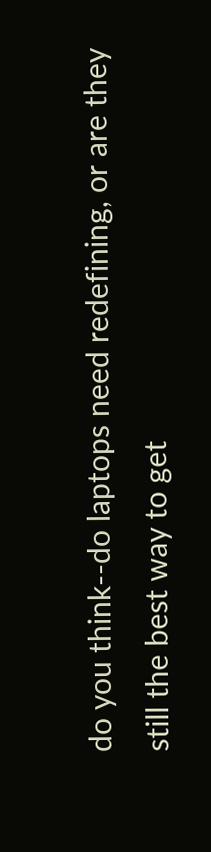do you think--do laptops need redefining, or are they still the best way to get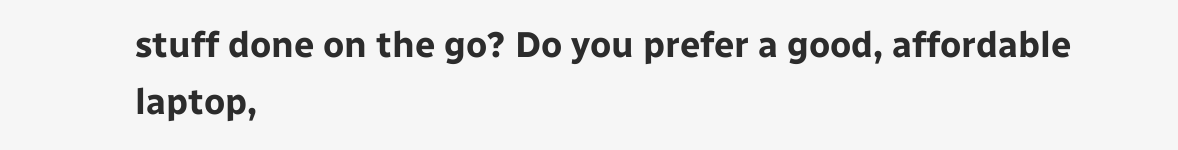stuff done on the go? Do you prefer a good, affordable laptop,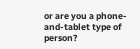or are you a phone-and-tablet type of person?